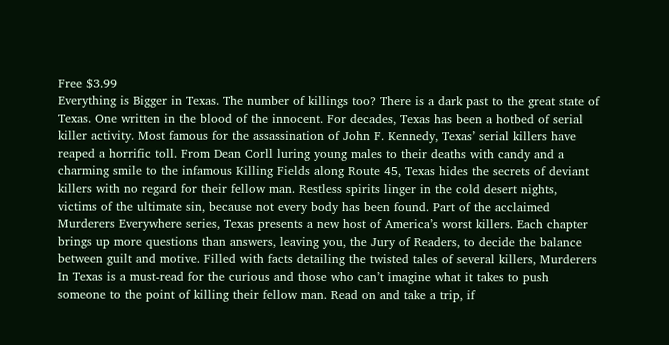Free $3.99
Everything is Bigger in Texas. The number of killings too? There is a dark past to the great state of Texas. One written in the blood of the innocent. For decades, Texas has been a hotbed of serial killer activity. Most famous for the assassination of John F. Kennedy, Texas’ serial killers have reaped a horrific toll. From Dean Corll luring young males to their deaths with candy and a charming smile to the infamous Killing Fields along Route 45, Texas hides the secrets of deviant killers with no regard for their fellow man. Restless spirits linger in the cold desert nights, victims of the ultimate sin, because not every body has been found. Part of the acclaimed Murderers Everywhere series, Texas presents a new host of America’s worst killers. Each chapter brings up more questions than answers, leaving you, the Jury of Readers, to decide the balance between guilt and motive. Filled with facts detailing the twisted tales of several killers, Murderers In Texas is a must-read for the curious and those who can’t imagine what it takes to push someone to the point of killing their fellow man. Read on and take a trip, if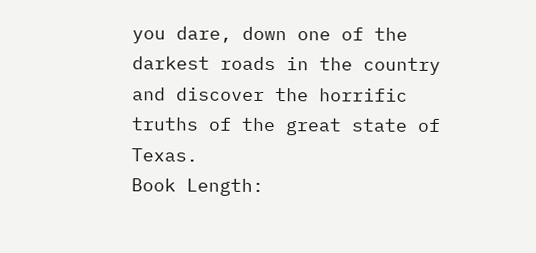you dare, down one of the darkest roads in the country and discover the horrific truths of the great state of Texas.
Book Length: